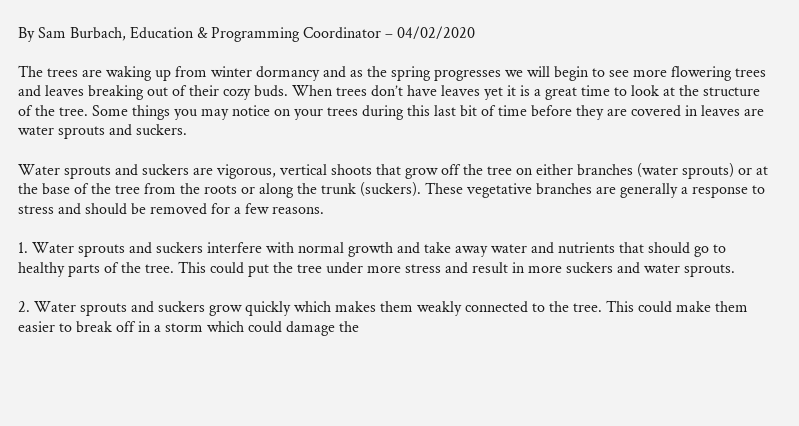By Sam Burbach, Education & Programming Coordinator – 04/02/2020

The trees are waking up from winter dormancy and as the spring progresses we will begin to see more flowering trees and leaves breaking out of their cozy buds. When trees don’t have leaves yet it is a great time to look at the structure of the tree. Some things you may notice on your trees during this last bit of time before they are covered in leaves are water sprouts and suckers.

Water sprouts and suckers are vigorous, vertical shoots that grow off the tree on either branches (water sprouts) or at the base of the tree from the roots or along the trunk (suckers). These vegetative branches are generally a response to stress and should be removed for a few reasons.

1. Water sprouts and suckers interfere with normal growth and take away water and nutrients that should go to healthy parts of the tree. This could put the tree under more stress and result in more suckers and water sprouts.

2. Water sprouts and suckers grow quickly which makes them weakly connected to the tree. This could make them easier to break off in a storm which could damage the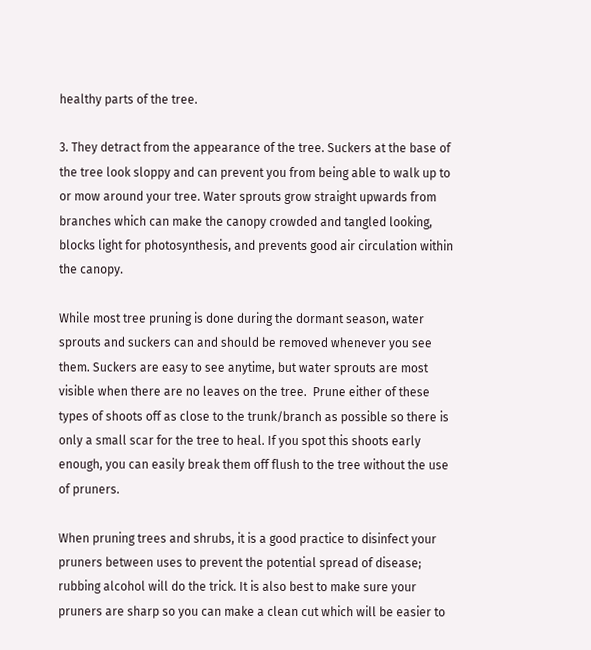healthy parts of the tree.

3. They detract from the appearance of the tree. Suckers at the base of the tree look sloppy and can prevent you from being able to walk up to or mow around your tree. Water sprouts grow straight upwards from branches which can make the canopy crowded and tangled looking, blocks light for photosynthesis, and prevents good air circulation within the canopy.

While most tree pruning is done during the dormant season, water sprouts and suckers can and should be removed whenever you see them. Suckers are easy to see anytime, but water sprouts are most visible when there are no leaves on the tree.  Prune either of these types of shoots off as close to the trunk/branch as possible so there is only a small scar for the tree to heal. If you spot this shoots early enough, you can easily break them off flush to the tree without the use of pruners.

When pruning trees and shrubs, it is a good practice to disinfect your pruners between uses to prevent the potential spread of disease; rubbing alcohol will do the trick. It is also best to make sure your pruners are sharp so you can make a clean cut which will be easier to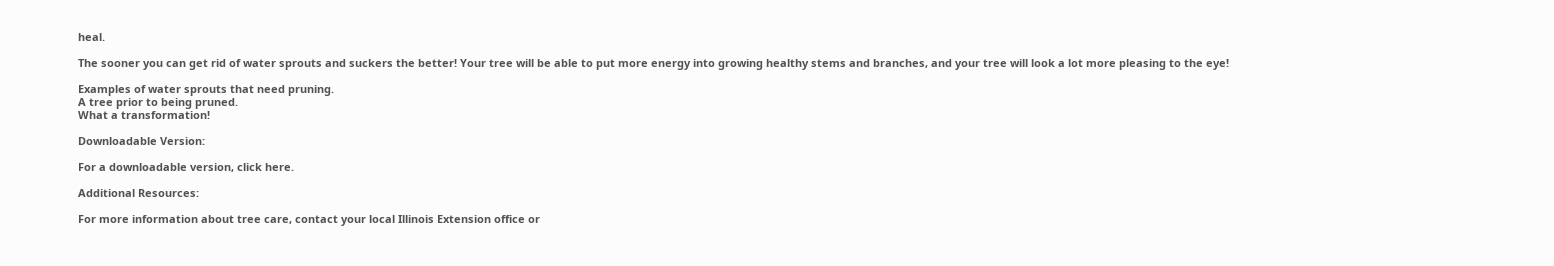heal.

The sooner you can get rid of water sprouts and suckers the better! Your tree will be able to put more energy into growing healthy stems and branches, and your tree will look a lot more pleasing to the eye!

Examples of water sprouts that need pruning.
A tree prior to being pruned.
What a transformation!

Downloadable Version:

For a downloadable version, click here.

Additional Resources:

For more information about tree care, contact your local Illinois Extension office or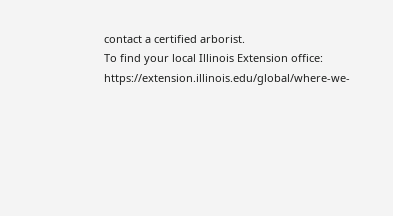contact a certified arborist.
To find your local Illinois Extension office: https://extension.illinois.edu/global/where-we-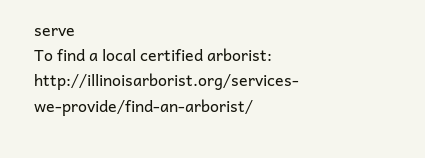serve
To find a local certified arborist: http://illinoisarborist.org/services-we-provide/find-an-arborist/